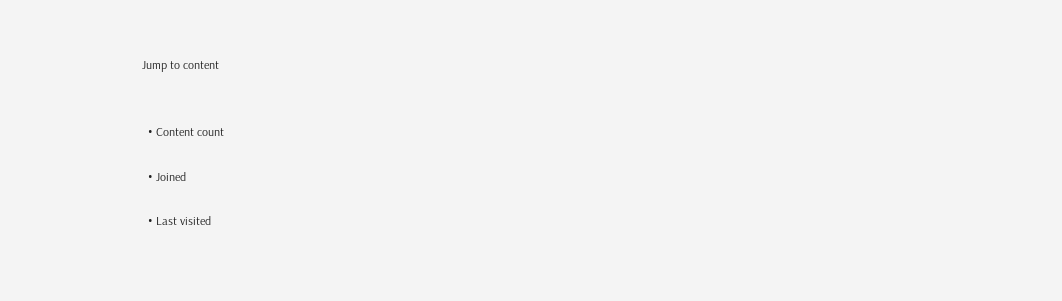Jump to content


  • Content count

  • Joined

  • Last visited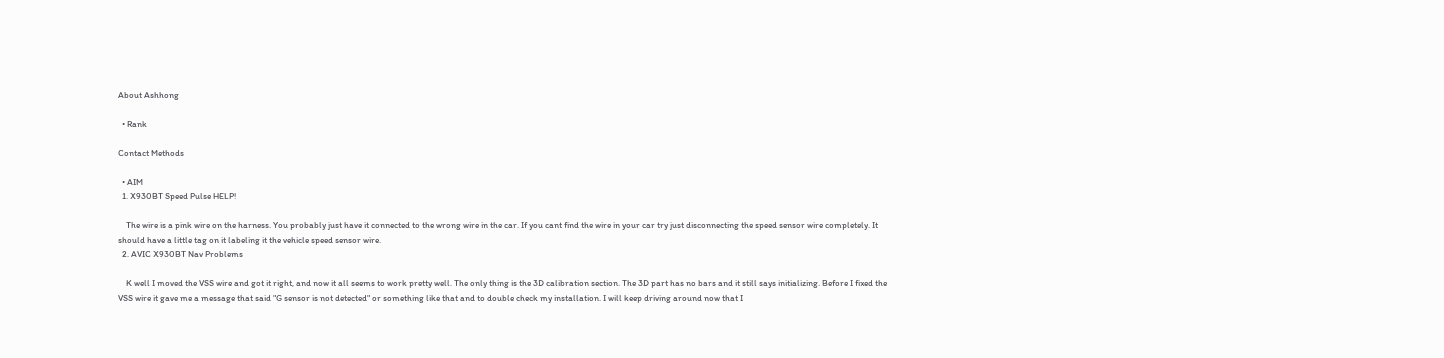About Ashhong

  • Rank

Contact Methods

  • AIM
  1. X930BT Speed Pulse HELP!

    The wire is a pink wire on the harness. You probably just have it connected to the wrong wire in the car. If you cant find the wire in your car try just disconnecting the speed sensor wire completely. It should have a little tag on it labeling it the vehicle speed sensor wire.
  2. AVIC X930BT Nav Problems

    K well I moved the VSS wire and got it right, and now it all seems to work pretty well. The only thing is the 3D calibration section. The 3D part has no bars and it still says initializing. Before I fixed the VSS wire it gave me a message that said "G sensor is not detected" or something like that and to double check my installation. I will keep driving around now that I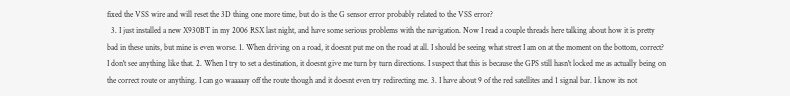fixed the VSS wire and will reset the 3D thing one more time, but do is the G sensor error probably related to the VSS error?
  3. I just installed a new X930BT in my 2006 RSX last night, and have some serious problems with the navigation. Now I read a couple threads here talking about how it is pretty bad in these units, but mine is even worse. 1. When driving on a road, it doesnt put me on the road at all. I should be seeing what street I am on at the moment on the bottom, correct? I don't see anything like that. 2. When I try to set a destination, it doesnt give me turn by turn directions. I suspect that this is because the GPS still hasn't locked me as actually being on the correct route or anything. I can go waaaaay off the route though and it doesnt even try redirecting me. 3. I have about 9 of the red satellites and 1 signal bar. I know its not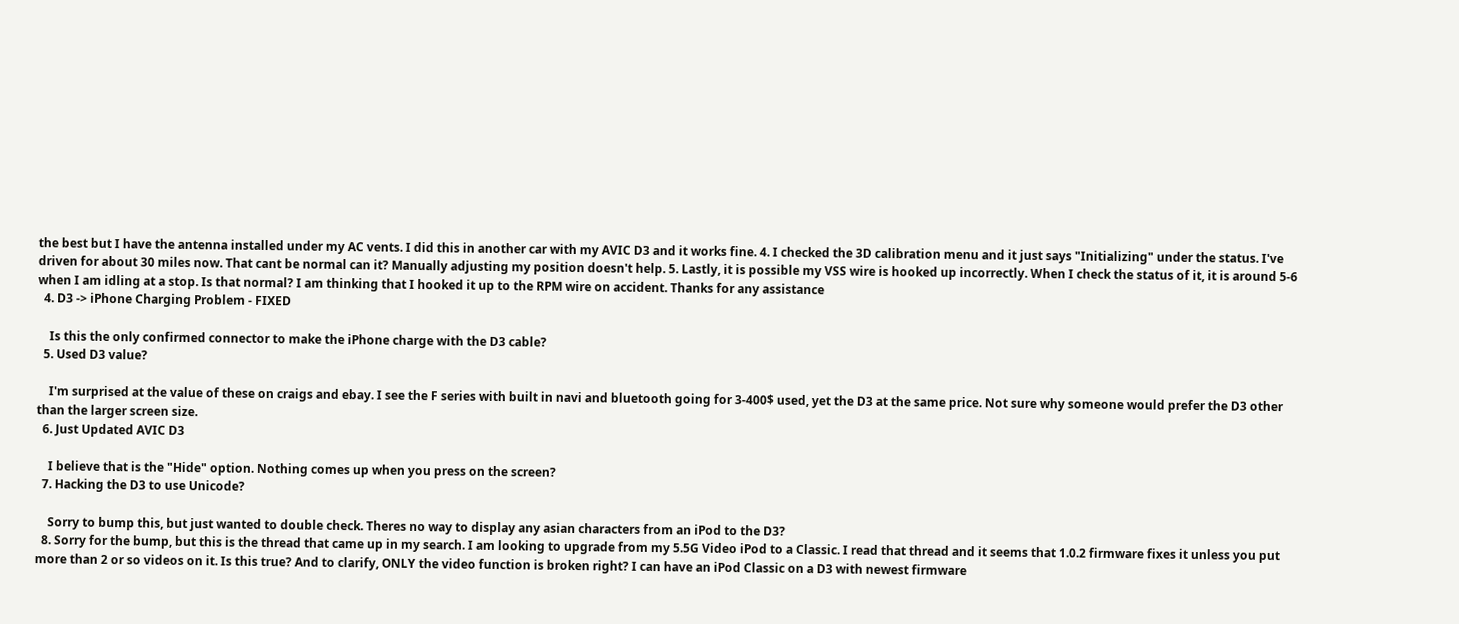the best but I have the antenna installed under my AC vents. I did this in another car with my AVIC D3 and it works fine. 4. I checked the 3D calibration menu and it just says "Initializing" under the status. I've driven for about 30 miles now. That cant be normal can it? Manually adjusting my position doesn't help. 5. Lastly, it is possible my VSS wire is hooked up incorrectly. When I check the status of it, it is around 5-6 when I am idling at a stop. Is that normal? I am thinking that I hooked it up to the RPM wire on accident. Thanks for any assistance
  4. D3 -> iPhone Charging Problem - FIXED

    Is this the only confirmed connector to make the iPhone charge with the D3 cable?
  5. Used D3 value?

    I'm surprised at the value of these on craigs and ebay. I see the F series with built in navi and bluetooth going for 3-400$ used, yet the D3 at the same price. Not sure why someone would prefer the D3 other than the larger screen size.
  6. Just Updated AVIC D3

    I believe that is the "Hide" option. Nothing comes up when you press on the screen?
  7. Hacking the D3 to use Unicode?

    Sorry to bump this, but just wanted to double check. Theres no way to display any asian characters from an iPod to the D3?
  8. Sorry for the bump, but this is the thread that came up in my search. I am looking to upgrade from my 5.5G Video iPod to a Classic. I read that thread and it seems that 1.0.2 firmware fixes it unless you put more than 2 or so videos on it. Is this true? And to clarify, ONLY the video function is broken right? I can have an iPod Classic on a D3 with newest firmware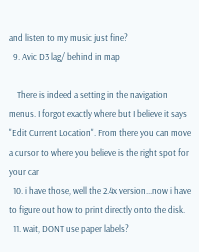and listen to my music just fine?
  9. Avic D3 lag/ behind in map

    There is indeed a setting in the navigation menus. I forgot exactly where but I believe it says "Edit Current Location". From there you can move a cursor to where you believe is the right spot for your car
  10. i have those, well the 2.4x version...now i have to figure out how to print directly onto the disk.
  11. wait, DONT use paper labels?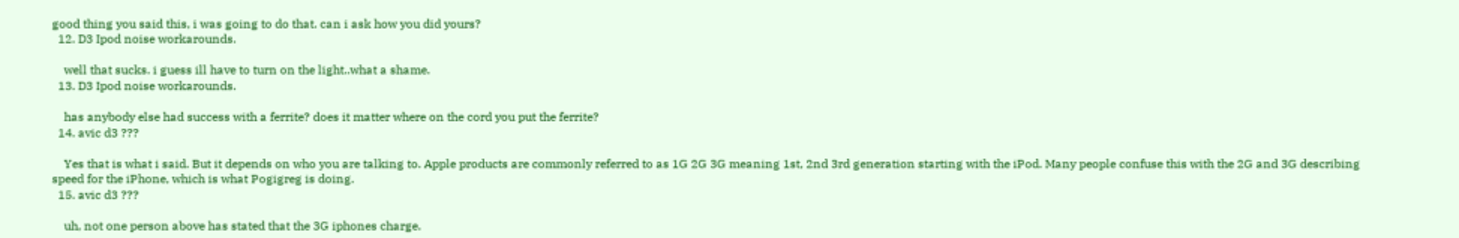good thing you said this, i was going to do that. can i ask how you did yours?
  12. D3 Ipod noise workarounds.

    well that sucks. i guess ill have to turn on the light..what a shame.
  13. D3 Ipod noise workarounds.

    has anybody else had success with a ferrite? does it matter where on the cord you put the ferrite?
  14. avic d3 ???

    Yes that is what i said. But it depends on who you are talking to. Apple products are commonly referred to as 1G 2G 3G meaning 1st, 2nd 3rd generation starting with the iPod. Many people confuse this with the 2G and 3G describing speed for the iPhone, which is what Pogigreg is doing.
  15. avic d3 ???

    uh, not one person above has stated that the 3G iphones charge.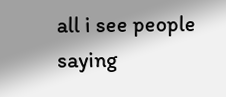all i see people saying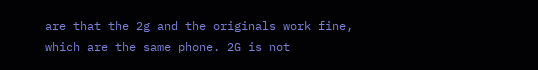are that the 2g and the originals work fine, which are the same phone. 2G is not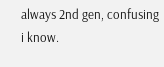always 2nd gen, confusing i know.